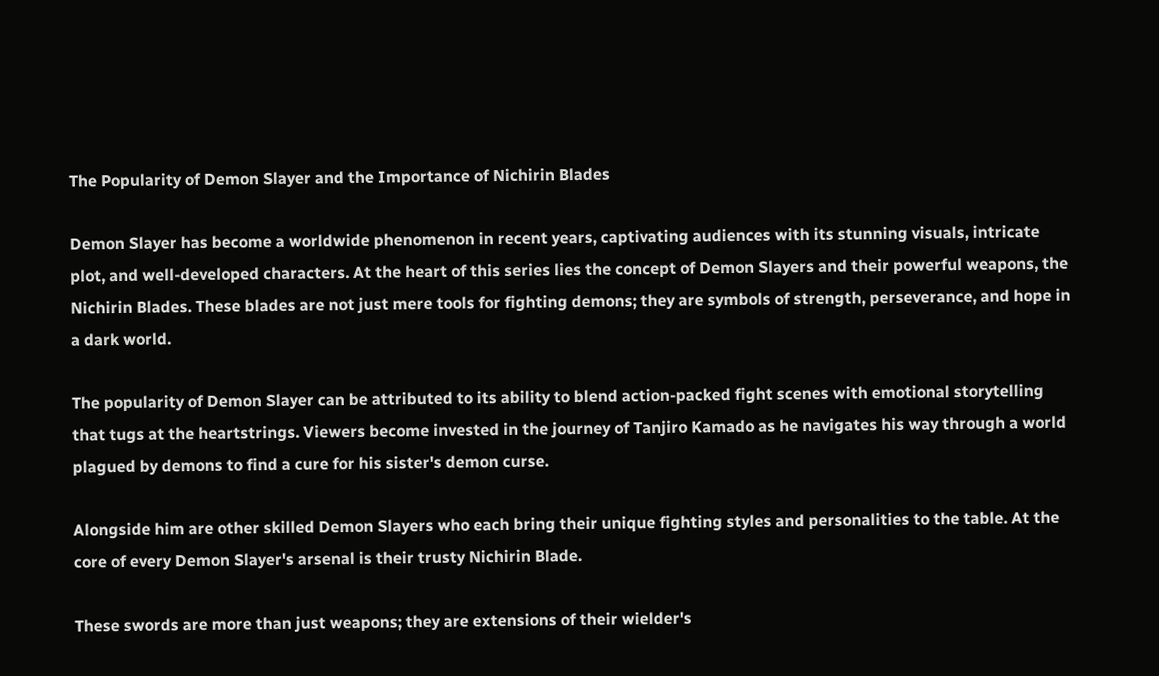The Popularity of Demon Slayer and the Importance of Nichirin Blades

Demon Slayer has become a worldwide phenomenon in recent years, captivating audiences with its stunning visuals, intricate plot, and well-developed characters. At the heart of this series lies the concept of Demon Slayers and their powerful weapons, the Nichirin Blades. These blades are not just mere tools for fighting demons; they are symbols of strength, perseverance, and hope in a dark world.

The popularity of Demon Slayer can be attributed to its ability to blend action-packed fight scenes with emotional storytelling that tugs at the heartstrings. Viewers become invested in the journey of Tanjiro Kamado as he navigates his way through a world plagued by demons to find a cure for his sister's demon curse.

Alongside him are other skilled Demon Slayers who each bring their unique fighting styles and personalities to the table. At the core of every Demon Slayer's arsenal is their trusty Nichirin Blade.

These swords are more than just weapons; they are extensions of their wielder's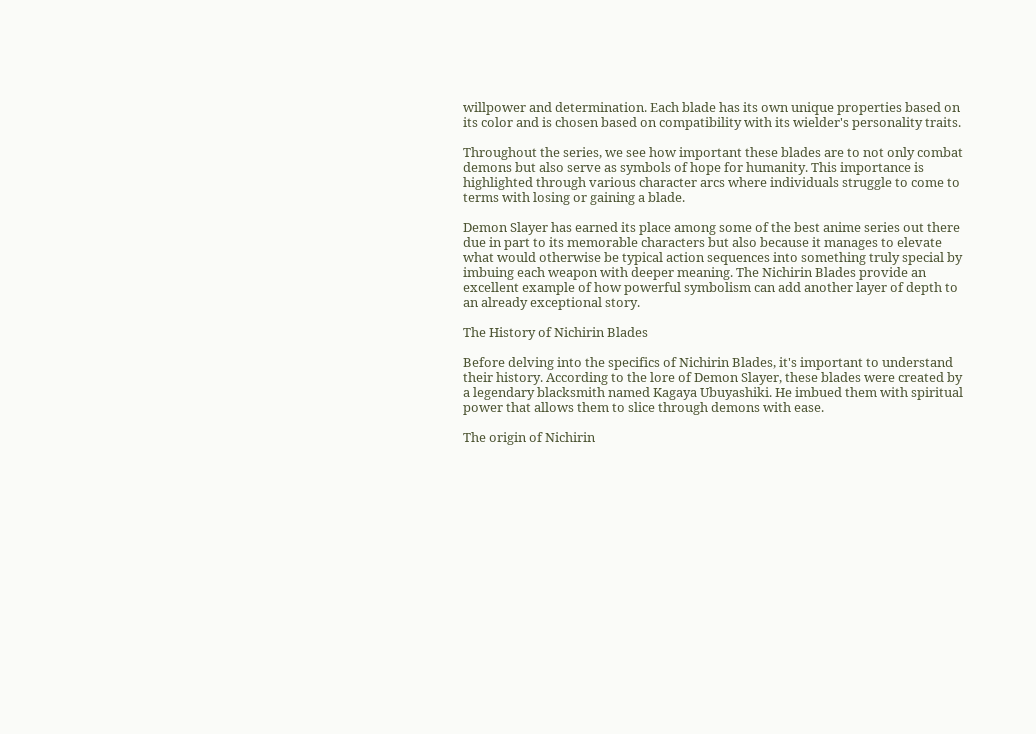willpower and determination. Each blade has its own unique properties based on its color and is chosen based on compatibility with its wielder's personality traits.

Throughout the series, we see how important these blades are to not only combat demons but also serve as symbols of hope for humanity. This importance is highlighted through various character arcs where individuals struggle to come to terms with losing or gaining a blade.

Demon Slayer has earned its place among some of the best anime series out there due in part to its memorable characters but also because it manages to elevate what would otherwise be typical action sequences into something truly special by imbuing each weapon with deeper meaning. The Nichirin Blades provide an excellent example of how powerful symbolism can add another layer of depth to an already exceptional story.

The History of Nichirin Blades

Before delving into the specifics of Nichirin Blades, it's important to understand their history. According to the lore of Demon Slayer, these blades were created by a legendary blacksmith named Kagaya Ubuyashiki. He imbued them with spiritual power that allows them to slice through demons with ease.

The origin of Nichirin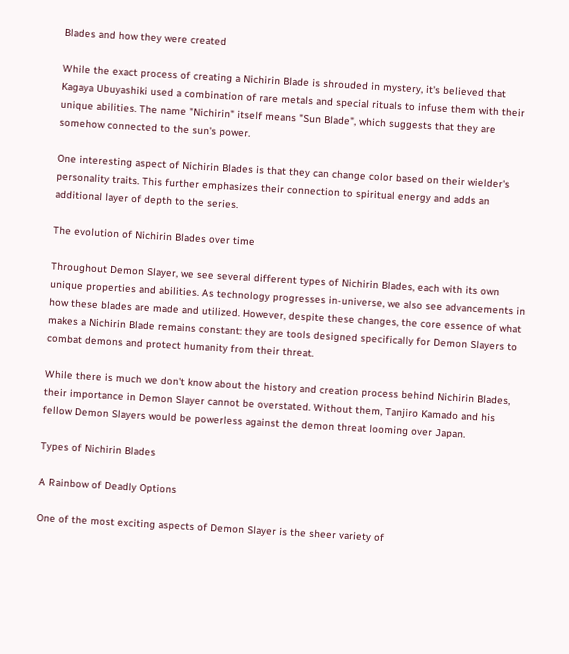Blades and how they were created

While the exact process of creating a Nichirin Blade is shrouded in mystery, it's believed that Kagaya Ubuyashiki used a combination of rare metals and special rituals to infuse them with their unique abilities. The name "Nichirin" itself means "Sun Blade", which suggests that they are somehow connected to the sun's power.

One interesting aspect of Nichirin Blades is that they can change color based on their wielder's personality traits. This further emphasizes their connection to spiritual energy and adds an additional layer of depth to the series.

The evolution of Nichirin Blades over time

Throughout Demon Slayer, we see several different types of Nichirin Blades, each with its own unique properties and abilities. As technology progresses in-universe, we also see advancements in how these blades are made and utilized. However, despite these changes, the core essence of what makes a Nichirin Blade remains constant: they are tools designed specifically for Demon Slayers to combat demons and protect humanity from their threat.

While there is much we don't know about the history and creation process behind Nichirin Blades, their importance in Demon Slayer cannot be overstated. Without them, Tanjiro Kamado and his fellow Demon Slayers would be powerless against the demon threat looming over Japan.

Types of Nichirin Blades

A Rainbow of Deadly Options

One of the most exciting aspects of Demon Slayer is the sheer variety of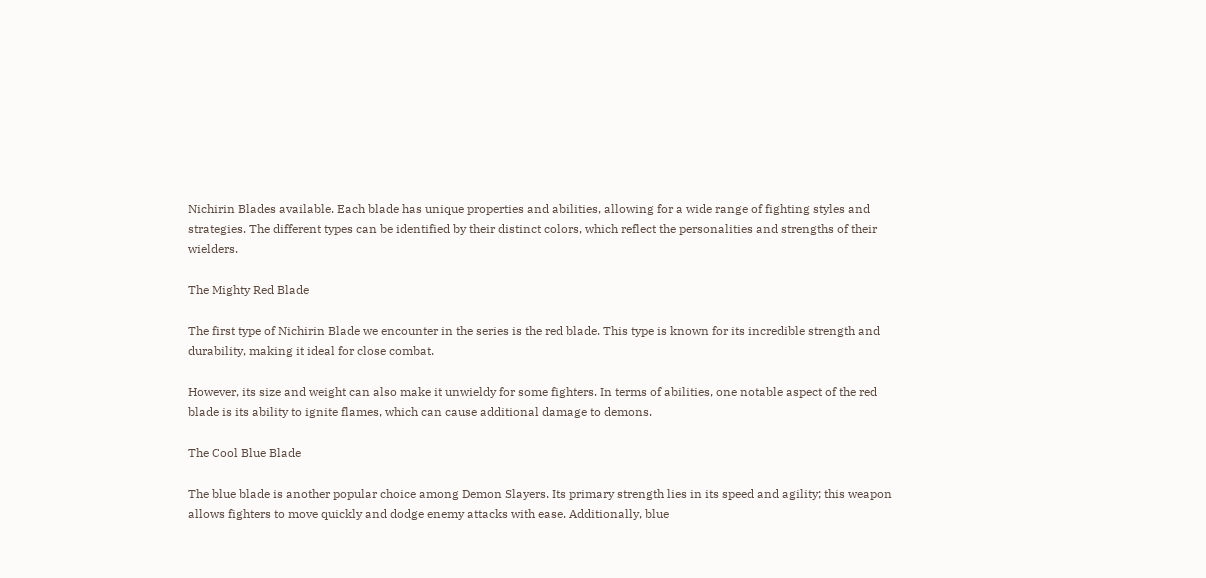Nichirin Blades available. Each blade has unique properties and abilities, allowing for a wide range of fighting styles and strategies. The different types can be identified by their distinct colors, which reflect the personalities and strengths of their wielders.

The Mighty Red Blade

The first type of Nichirin Blade we encounter in the series is the red blade. This type is known for its incredible strength and durability, making it ideal for close combat.

However, its size and weight can also make it unwieldy for some fighters. In terms of abilities, one notable aspect of the red blade is its ability to ignite flames, which can cause additional damage to demons.

The Cool Blue Blade

The blue blade is another popular choice among Demon Slayers. Its primary strength lies in its speed and agility; this weapon allows fighters to move quickly and dodge enemy attacks with ease. Additionally, blue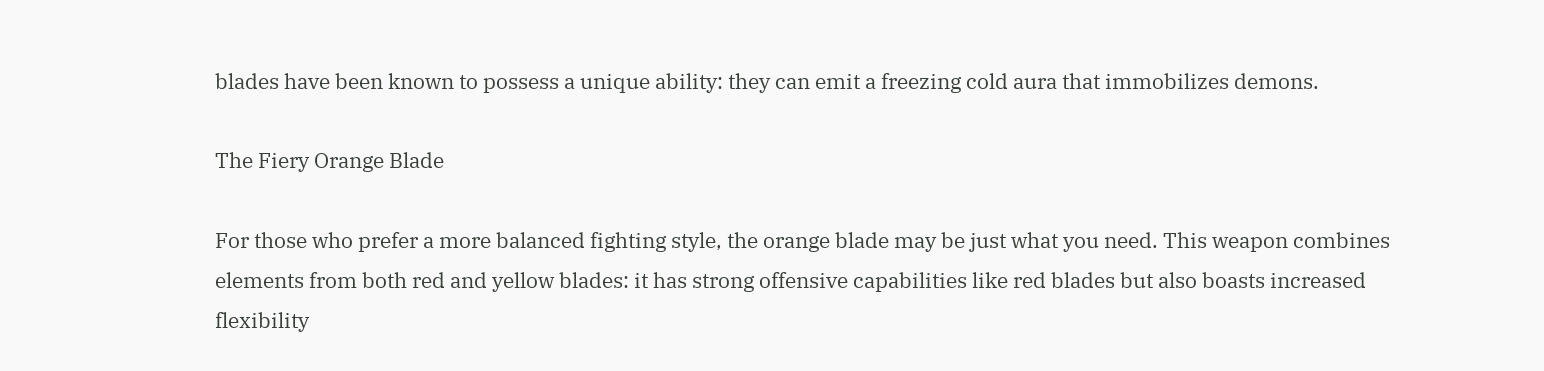blades have been known to possess a unique ability: they can emit a freezing cold aura that immobilizes demons.

The Fiery Orange Blade

For those who prefer a more balanced fighting style, the orange blade may be just what you need. This weapon combines elements from both red and yellow blades: it has strong offensive capabilities like red blades but also boasts increased flexibility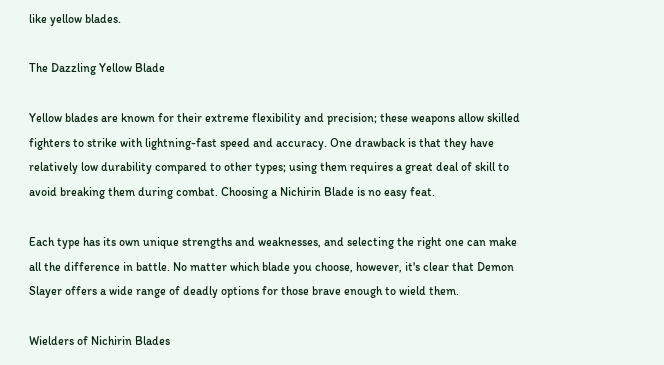like yellow blades.

The Dazzling Yellow Blade

Yellow blades are known for their extreme flexibility and precision; these weapons allow skilled fighters to strike with lightning-fast speed and accuracy. One drawback is that they have relatively low durability compared to other types; using them requires a great deal of skill to avoid breaking them during combat. Choosing a Nichirin Blade is no easy feat.

Each type has its own unique strengths and weaknesses, and selecting the right one can make all the difference in battle. No matter which blade you choose, however, it's clear that Demon Slayer offers a wide range of deadly options for those brave enough to wield them.

Wielders of Nichirin Blades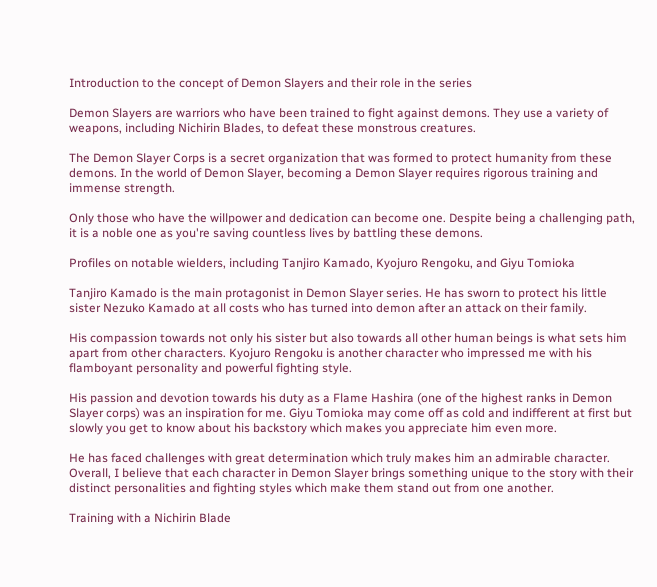Introduction to the concept of Demon Slayers and their role in the series

Demon Slayers are warriors who have been trained to fight against demons. They use a variety of weapons, including Nichirin Blades, to defeat these monstrous creatures.

The Demon Slayer Corps is a secret organization that was formed to protect humanity from these demons. In the world of Demon Slayer, becoming a Demon Slayer requires rigorous training and immense strength.

Only those who have the willpower and dedication can become one. Despite being a challenging path, it is a noble one as you're saving countless lives by battling these demons.

Profiles on notable wielders, including Tanjiro Kamado, Kyojuro Rengoku, and Giyu Tomioka

Tanjiro Kamado is the main protagonist in Demon Slayer series. He has sworn to protect his little sister Nezuko Kamado at all costs who has turned into demon after an attack on their family.

His compassion towards not only his sister but also towards all other human beings is what sets him apart from other characters. Kyojuro Rengoku is another character who impressed me with his flamboyant personality and powerful fighting style.

His passion and devotion towards his duty as a Flame Hashira (one of the highest ranks in Demon Slayer corps) was an inspiration for me. Giyu Tomioka may come off as cold and indifferent at first but slowly you get to know about his backstory which makes you appreciate him even more.

He has faced challenges with great determination which truly makes him an admirable character. Overall, I believe that each character in Demon Slayer brings something unique to the story with their distinct personalities and fighting styles which make them stand out from one another.

Training with a Nichirin Blade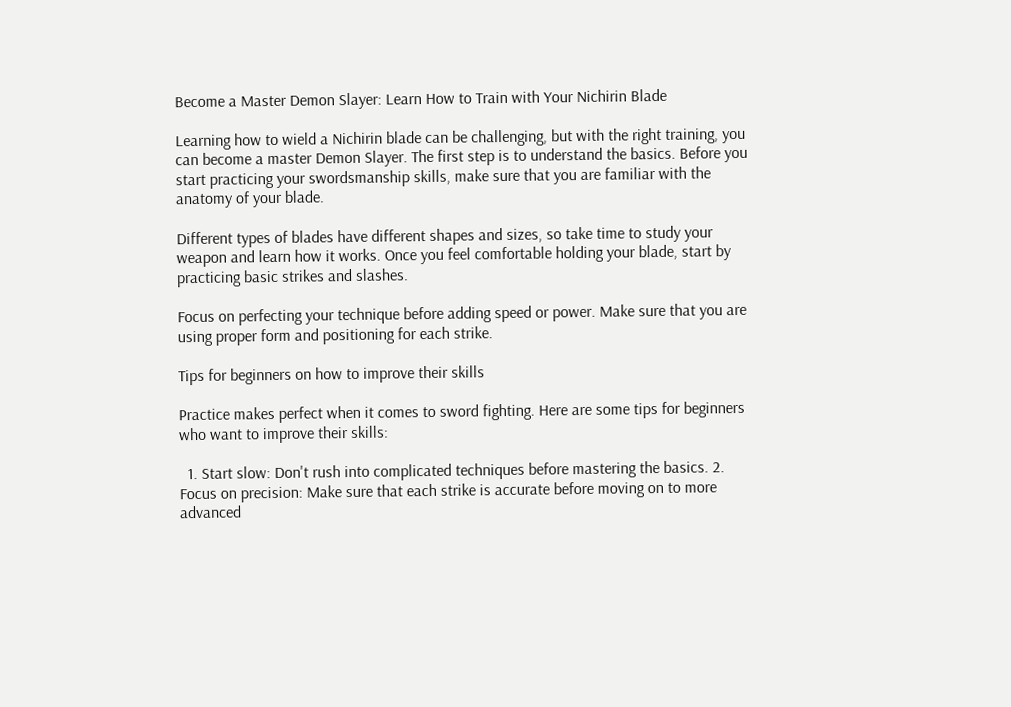Become a Master Demon Slayer: Learn How to Train with Your Nichirin Blade

Learning how to wield a Nichirin blade can be challenging, but with the right training, you can become a master Demon Slayer. The first step is to understand the basics. Before you start practicing your swordsmanship skills, make sure that you are familiar with the anatomy of your blade.

Different types of blades have different shapes and sizes, so take time to study your weapon and learn how it works. Once you feel comfortable holding your blade, start by practicing basic strikes and slashes.

Focus on perfecting your technique before adding speed or power. Make sure that you are using proper form and positioning for each strike.

Tips for beginners on how to improve their skills

Practice makes perfect when it comes to sword fighting. Here are some tips for beginners who want to improve their skills:

  1. Start slow: Don't rush into complicated techniques before mastering the basics. 2. Focus on precision: Make sure that each strike is accurate before moving on to more advanced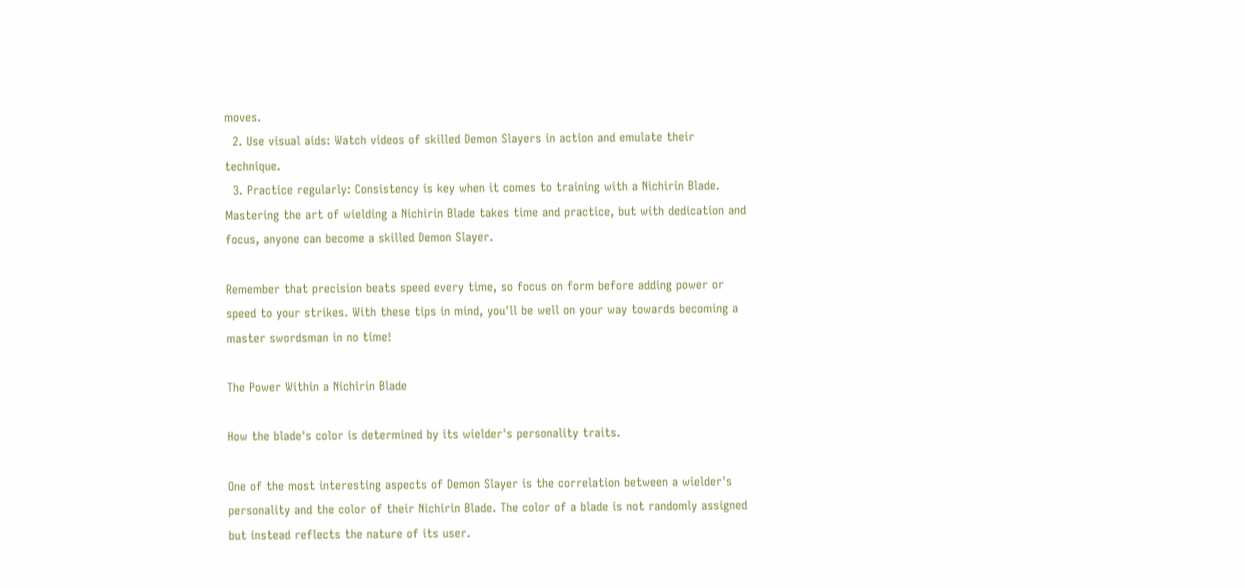moves.
  2. Use visual aids: Watch videos of skilled Demon Slayers in action and emulate their technique.
  3. Practice regularly: Consistency is key when it comes to training with a Nichirin Blade. Mastering the art of wielding a Nichirin Blade takes time and practice, but with dedication and focus, anyone can become a skilled Demon Slayer.

Remember that precision beats speed every time, so focus on form before adding power or speed to your strikes. With these tips in mind, you'll be well on your way towards becoming a master swordsman in no time!

The Power Within a Nichirin Blade

How the blade's color is determined by its wielder's personality traits.

One of the most interesting aspects of Demon Slayer is the correlation between a wielder's personality and the color of their Nichirin Blade. The color of a blade is not randomly assigned but instead reflects the nature of its user.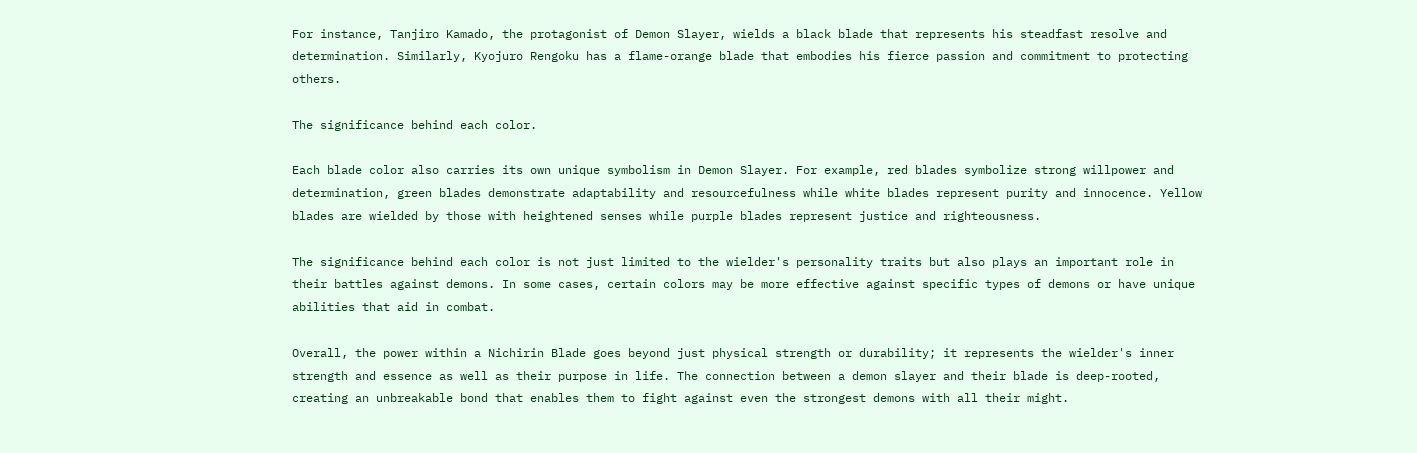For instance, Tanjiro Kamado, the protagonist of Demon Slayer, wields a black blade that represents his steadfast resolve and determination. Similarly, Kyojuro Rengoku has a flame-orange blade that embodies his fierce passion and commitment to protecting others.

The significance behind each color.

Each blade color also carries its own unique symbolism in Demon Slayer. For example, red blades symbolize strong willpower and determination, green blades demonstrate adaptability and resourcefulness while white blades represent purity and innocence. Yellow blades are wielded by those with heightened senses while purple blades represent justice and righteousness.

The significance behind each color is not just limited to the wielder's personality traits but also plays an important role in their battles against demons. In some cases, certain colors may be more effective against specific types of demons or have unique abilities that aid in combat.

Overall, the power within a Nichirin Blade goes beyond just physical strength or durability; it represents the wielder's inner strength and essence as well as their purpose in life. The connection between a demon slayer and their blade is deep-rooted, creating an unbreakable bond that enables them to fight against even the strongest demons with all their might.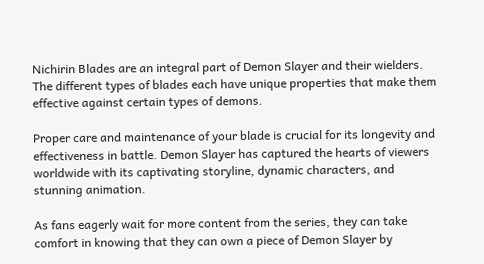Nichirin Blades are an integral part of Demon Slayer and their wielders. The different types of blades each have unique properties that make them effective against certain types of demons.

Proper care and maintenance of your blade is crucial for its longevity and effectiveness in battle. Demon Slayer has captured the hearts of viewers worldwide with its captivating storyline, dynamic characters, and stunning animation.

As fans eagerly wait for more content from the series, they can take comfort in knowing that they can own a piece of Demon Slayer by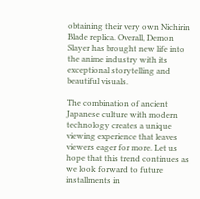obtaining their very own Nichirin Blade replica. Overall, Demon Slayer has brought new life into the anime industry with its exceptional storytelling and beautiful visuals.

The combination of ancient Japanese culture with modern technology creates a unique viewing experience that leaves viewers eager for more. Let us hope that this trend continues as we look forward to future installments in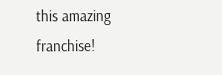this amazing franchise!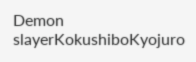Demon slayerKokushiboKyojuro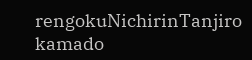rengokuNichirinTanjiro kamado